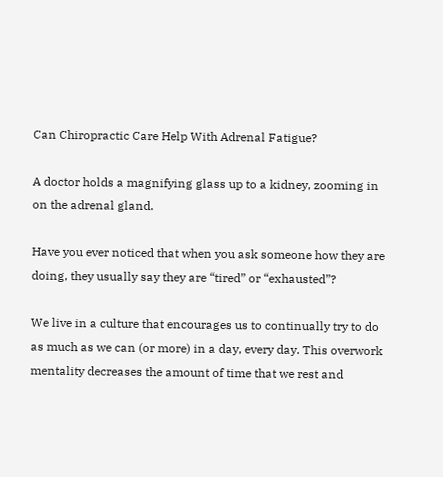Can Chiropractic Care Help With Adrenal Fatigue?

A doctor holds a magnifying glass up to a kidney, zooming in on the adrenal gland.

Have you ever noticed that when you ask someone how they are doing, they usually say they are “tired” or “exhausted”?

We live in a culture that encourages us to continually try to do as much as we can (or more) in a day, every day. This overwork mentality decreases the amount of time that we rest and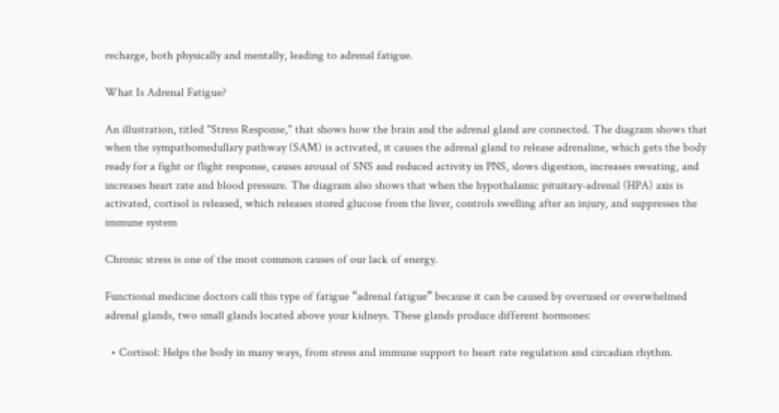recharge, both physically and mentally, leading to adrenal fatigue.

What Is Adrenal Fatigue?

An illustration, titled "Stress Response," that shows how the brain and the adrenal gland are connected. The diagram shows that when the sympathomedullary pathway (SAM) is activated, it causes the adrenal gland to release adrenaline, which gets the body ready for a fight or flight response, causes arousal of SNS and reduced activity in PNS, slows digestion, increases sweating, and increases heart rate and blood pressure. The diagram also shows that when the hypothalamic pituitary-adrenal (HPA) axis is activated, cortisol is released, which releases stored glucose from the liver, controls swelling after an injury, and suppresses the immune system

Chronic stress is one of the most common causes of our lack of energy.

Functional medicine doctors call this type of fatigue “adrenal fatigue” because it can be caused by overused or overwhelmed adrenal glands, two small glands located above your kidneys. These glands produce different hormones:

  • Cortisol: Helps the body in many ways, from stress and immune support to heart rate regulation and circadian rhythm.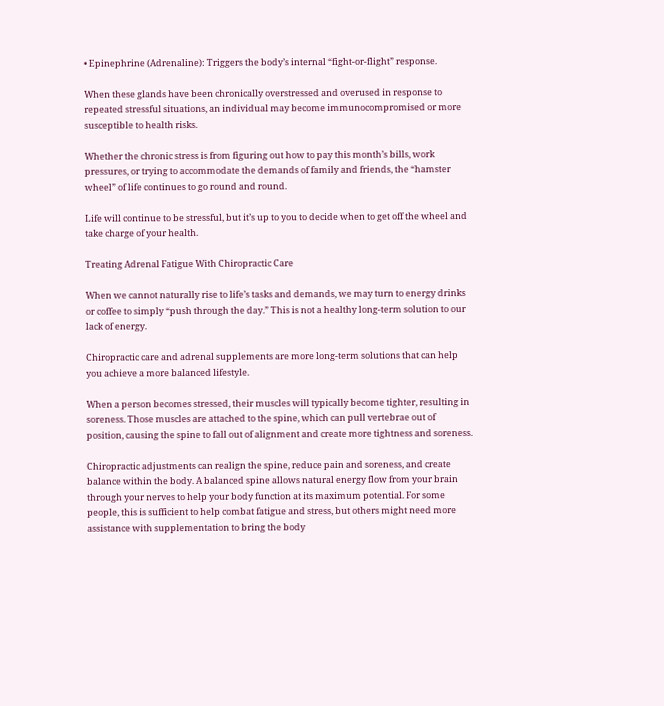• Epinephrine (Adrenaline): Triggers the body’s internal “fight-or-flight” response.

When these glands have been chronically overstressed and overused in response to repeated stressful situations, an individual may become immunocompromised or more susceptible to health risks.

Whether the chronic stress is from figuring out how to pay this month’s bills, work pressures, or trying to accommodate the demands of family and friends, the “hamster wheel” of life continues to go round and round.

Life will continue to be stressful, but it’s up to you to decide when to get off the wheel and take charge of your health.

Treating Adrenal Fatigue With Chiropractic Care

When we cannot naturally rise to life’s tasks and demands, we may turn to energy drinks or coffee to simply “push through the day.” This is not a healthy long-term solution to our lack of energy.

Chiropractic care and adrenal supplements are more long-term solutions that can help you achieve a more balanced lifestyle.

When a person becomes stressed, their muscles will typically become tighter, resulting in soreness. Those muscles are attached to the spine, which can pull vertebrae out of position, causing the spine to fall out of alignment and create more tightness and soreness.

Chiropractic adjustments can realign the spine, reduce pain and soreness, and create balance within the body. A balanced spine allows natural energy flow from your brain through your nerves to help your body function at its maximum potential. For some people, this is sufficient to help combat fatigue and stress, but others might need more assistance with supplementation to bring the body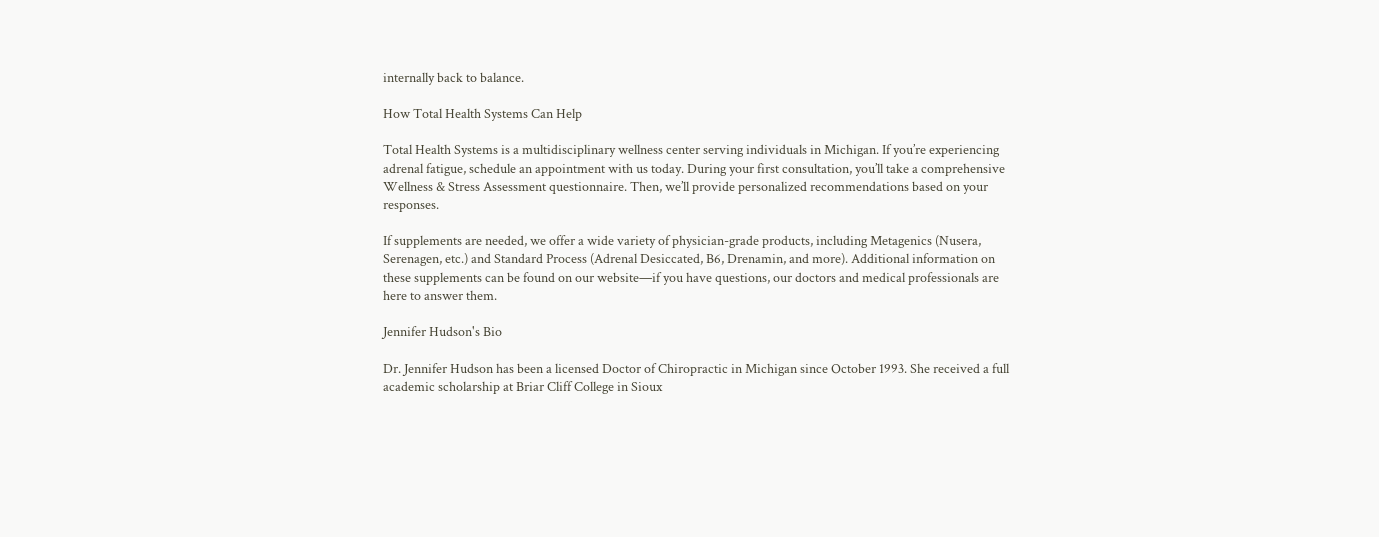internally back to balance.

How Total Health Systems Can Help

Total Health Systems is a multidisciplinary wellness center serving individuals in Michigan. If you’re experiencing adrenal fatigue, schedule an appointment with us today. During your first consultation, you’ll take a comprehensive Wellness & Stress Assessment questionnaire. Then, we’ll provide personalized recommendations based on your responses.

If supplements are needed, we offer a wide variety of physician-grade products, including Metagenics (Nusera, Serenagen, etc.) and Standard Process (Adrenal Desiccated, B6, Drenamin, and more). Additional information on these supplements can be found on our website—if you have questions, our doctors and medical professionals are here to answer them.

Jennifer Hudson's Bio

Dr. Jennifer Hudson has been a licensed Doctor of Chiropractic in Michigan since October 1993. She received a full academic scholarship at Briar Cliff College in Sioux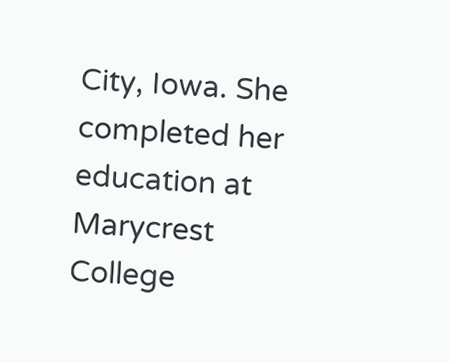City, Iowa. She completed her education at Marycrest College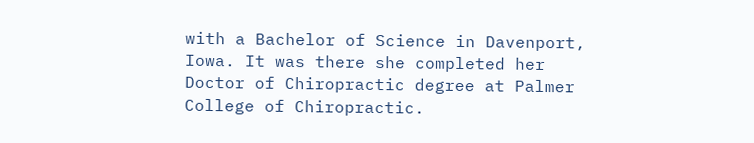with a Bachelor of Science in Davenport, Iowa. It was there she completed her Doctor of Chiropractic degree at Palmer College of Chiropractic.